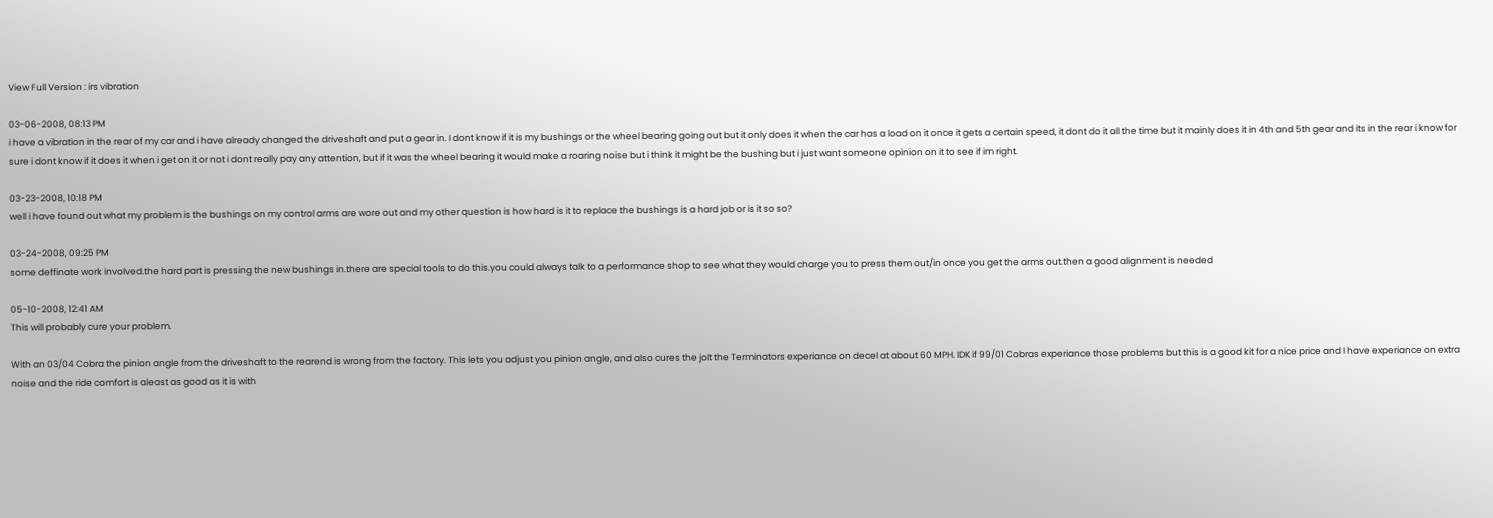View Full Version : irs vibration

03-06-2008, 08:13 PM
i have a vibration in the rear of my car and i have already changed the driveshaft and put a gear in. I dont know if it is my bushings or the wheel bearing going out but it only does it when the car has a load on it once it gets a certain speed, it dont do it all the time but it mainly does it in 4th and 5th gear and its in the rear i know for sure i dont know if it does it when i get on it or not i dont really pay any attention, but if it was the wheel bearing it would make a roaring noise but i think it might be the bushing but i just want someone opinion on it to see if im right.

03-23-2008, 10:18 PM
well i have found out what my problem is the bushings on my control arms are wore out and my other question is how hard is it to replace the bushings is a hard job or is it so so?

03-24-2008, 09:25 PM
some deffinate work involved.the hard part is pressing the new bushings in.there are special tools to do this.you could always talk to a performance shop to see what they would charge you to press them out/in once you get the arms out.then a good alignment is needed

05-10-2008, 12:41 AM
This will probably cure your problem.

With an 03/04 Cobra the pinion angle from the driveshaft to the rearend is wrong from the factory. This lets you adjust you pinion angle, and also cures the jolt the Terminators experiance on decel at about 60 MPH. IDK if 99/01 Cobras experiance those problems but this is a good kit for a nice price and I have experiance on extra noise and the ride comfort is aleast as good as it is with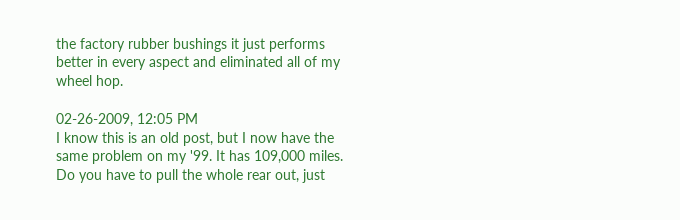the factory rubber bushings it just performs better in every aspect and eliminated all of my wheel hop.

02-26-2009, 12:05 PM
I know this is an old post, but I now have the same problem on my '99. It has 109,000 miles. Do you have to pull the whole rear out, just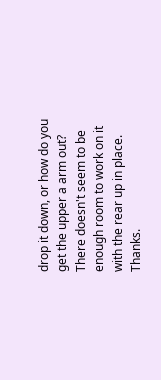drop it down, or how do you get the upper a arm out? There doesn't seem to be enough room to work on it with the rear up in place. Thanks.